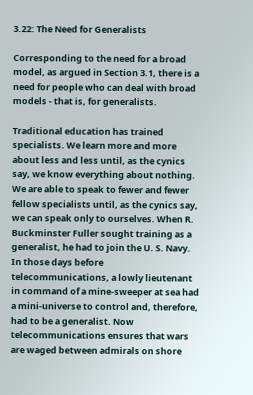3.22: The Need for Generalists

Corresponding to the need for a broad model, as argued in Section 3.1, there is a need for people who can deal with broad models - that is, for generalists.

Traditional education has trained specialists. We learn more and more about less and less until, as the cynics say, we know everything about nothing. We are able to speak to fewer and fewer fellow specialists until, as the cynics say, we can speak only to ourselves. When R. Buckminster Fuller sought training as a generalist, he had to join the U. S. Navy. In those days before telecommunications, a lowly lieutenant in command of a mine-sweeper at sea had a mini-universe to control and, therefore, had to be a generalist. Now telecommunications ensures that wars are waged between admirals on shore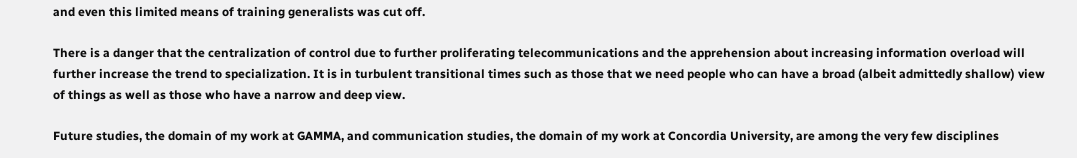and even this limited means of training generalists was cut off.

There is a danger that the centralization of control due to further proliferating telecommunications and the apprehension about increasing information overload will further increase the trend to specialization. It is in turbulent transitional times such as those that we need people who can have a broad (albeit admittedly shallow) view of things as well as those who have a narrow and deep view.

Future studies, the domain of my work at GAMMA, and communication studies, the domain of my work at Concordia University, are among the very few disciplines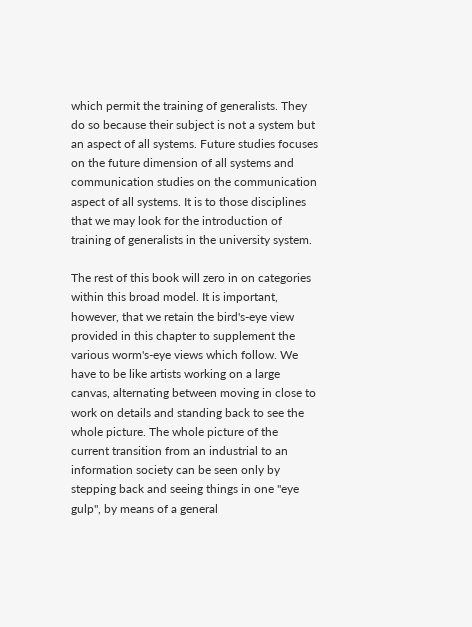which permit the training of generalists. They do so because their subject is not a system but an aspect of all systems. Future studies focuses on the future dimension of all systems and communication studies on the communication aspect of all systems. It is to those disciplines that we may look for the introduction of training of generalists in the university system.

The rest of this book will zero in on categories within this broad model. It is important, however, that we retain the bird's-eye view provided in this chapter to supplement the various worm's-eye views which follow. We have to be like artists working on a large canvas, alternating between moving in close to work on details and standing back to see the whole picture. The whole picture of the current transition from an industrial to an information society can be seen only by stepping back and seeing things in one "eye gulp", by means of a general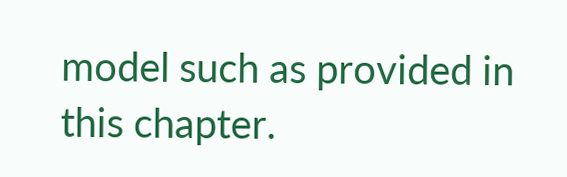model such as provided in this chapter.